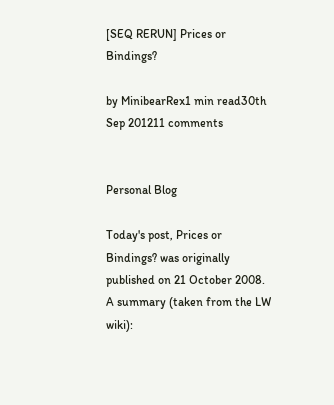[SEQ RERUN] Prices or Bindings?

by MinibearRex1 min read30th Sep 201211 comments


Personal Blog

Today's post, Prices or Bindings? was originally published on 21 October 2008. A summary (taken from the LW wiki):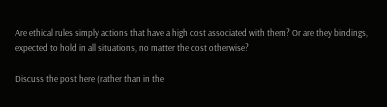Are ethical rules simply actions that have a high cost associated with them? Or are they bindings, expected to hold in all situations, no matter the cost otherwise?

Discuss the post here (rather than in the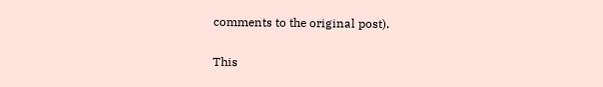comments to the original post).

This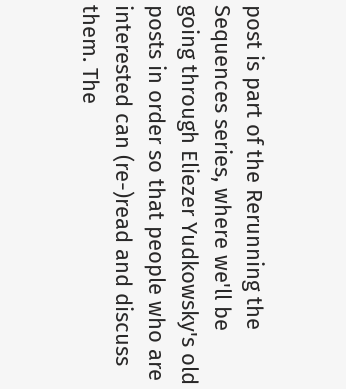post is part of the Rerunning the Sequences series, where we'll be going through Eliezer Yudkowsky's old posts in order so that people who are interested can (re-)read and discuss them. The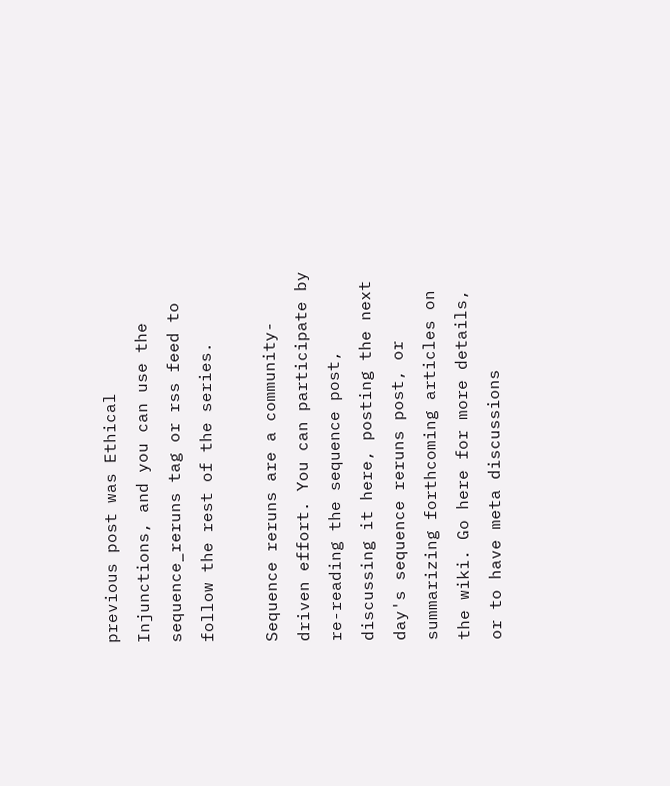previous post was Ethical Injunctions, and you can use the sequence_reruns tag or rss feed to follow the rest of the series.

Sequence reruns are a community-driven effort. You can participate by re-reading the sequence post, discussing it here, posting the next day's sequence reruns post, or summarizing forthcoming articles on the wiki. Go here for more details, or to have meta discussions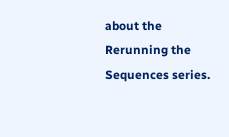about the Rerunning the Sequences series.